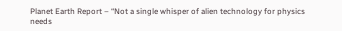Planet Earth Report – “Not a single whisper of alien technology for physics needs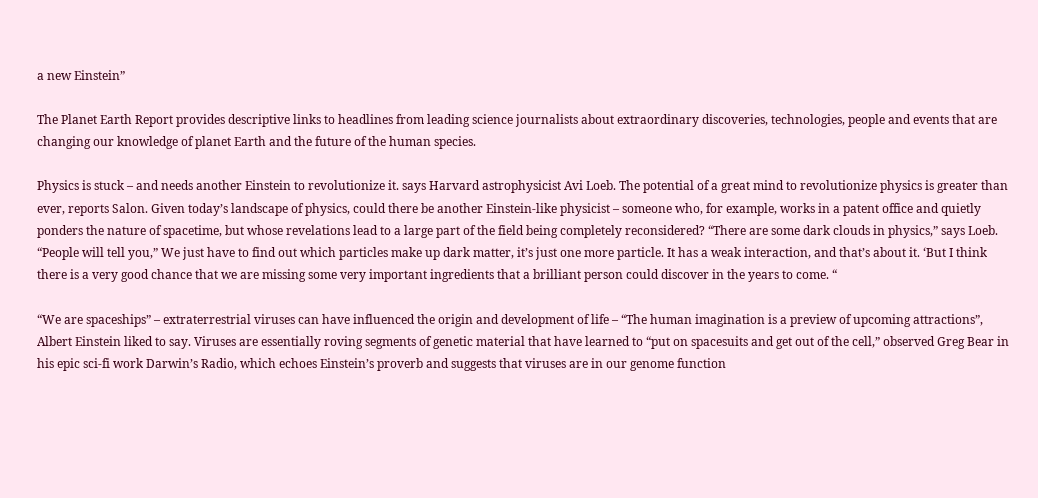a new Einstein”

The Planet Earth Report provides descriptive links to headlines from leading science journalists about extraordinary discoveries, technologies, people and events that are changing our knowledge of planet Earth and the future of the human species.

Physics is stuck – and needs another Einstein to revolutionize it. says Harvard astrophysicist Avi Loeb. The potential of a great mind to revolutionize physics is greater than ever, reports Salon. Given today’s landscape of physics, could there be another Einstein-like physicist – someone who, for example, works in a patent office and quietly ponders the nature of spacetime, but whose revelations lead to a large part of the field being completely reconsidered? “There are some dark clouds in physics,” says Loeb. “People will tell you,” We just have to find out which particles make up dark matter, it’s just one more particle. It has a weak interaction, and that’s about it. ‘But I think there is a very good chance that we are missing some very important ingredients that a brilliant person could discover in the years to come. “

“We are spaceships” – extraterrestrial viruses can have influenced the origin and development of life – “The human imagination is a preview of upcoming attractions”, Albert Einstein liked to say. Viruses are essentially roving segments of genetic material that have learned to “put on spacesuits and get out of the cell,” observed Greg Bear in his epic sci-fi work Darwin’s Radio, which echoes Einstein’s proverb and suggests that viruses are in our genome function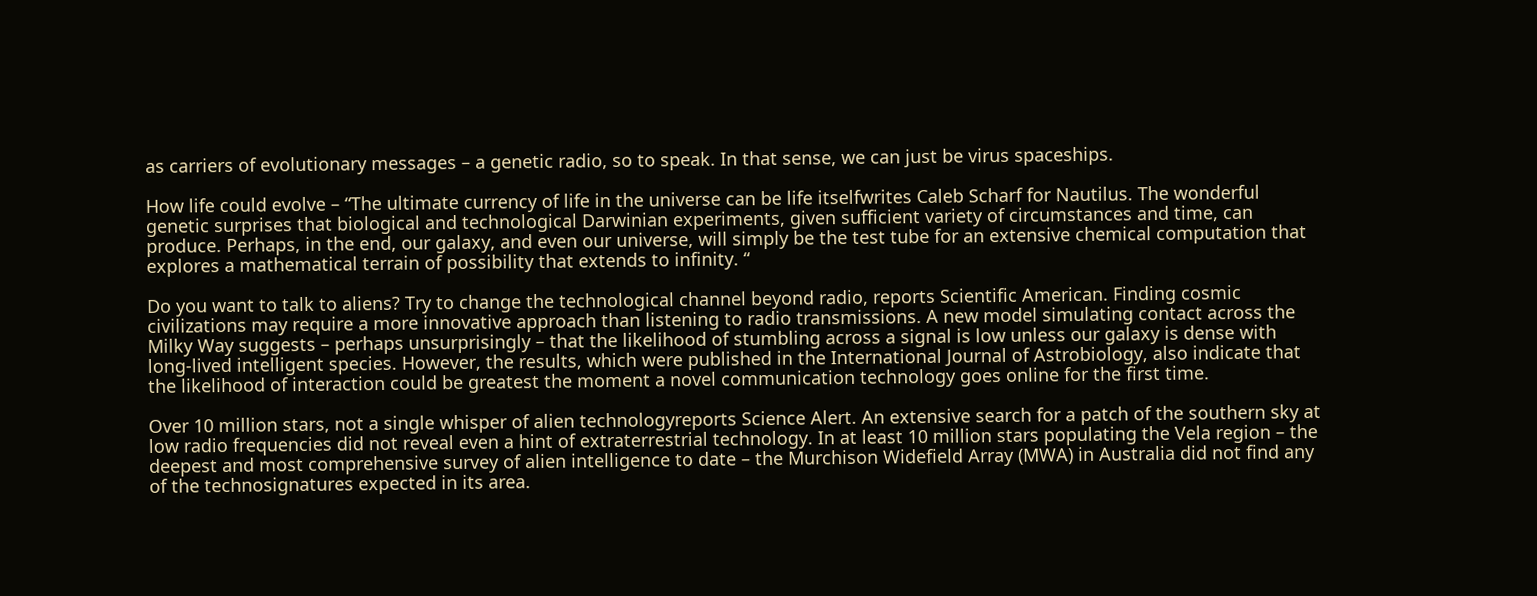as carriers of evolutionary messages – a genetic radio, so to speak. In that sense, we can just be virus spaceships.

How life could evolve – “The ultimate currency of life in the universe can be life itselfwrites Caleb Scharf for Nautilus. The wonderful genetic surprises that biological and technological Darwinian experiments, given sufficient variety of circumstances and time, can produce. Perhaps, in the end, our galaxy, and even our universe, will simply be the test tube for an extensive chemical computation that explores a mathematical terrain of possibility that extends to infinity. “

Do you want to talk to aliens? Try to change the technological channel beyond radio, reports Scientific American. Finding cosmic civilizations may require a more innovative approach than listening to radio transmissions. A new model simulating contact across the Milky Way suggests – perhaps unsurprisingly – that the likelihood of stumbling across a signal is low unless our galaxy is dense with long-lived intelligent species. However, the results, which were published in the International Journal of Astrobiology, also indicate that the likelihood of interaction could be greatest the moment a novel communication technology goes online for the first time.

Over 10 million stars, not a single whisper of alien technologyreports Science Alert. An extensive search for a patch of the southern sky at low radio frequencies did not reveal even a hint of extraterrestrial technology. In at least 10 million stars populating the Vela region – the deepest and most comprehensive survey of alien intelligence to date – the Murchison Widefield Array (MWA) in Australia did not find any of the technosignatures expected in its area.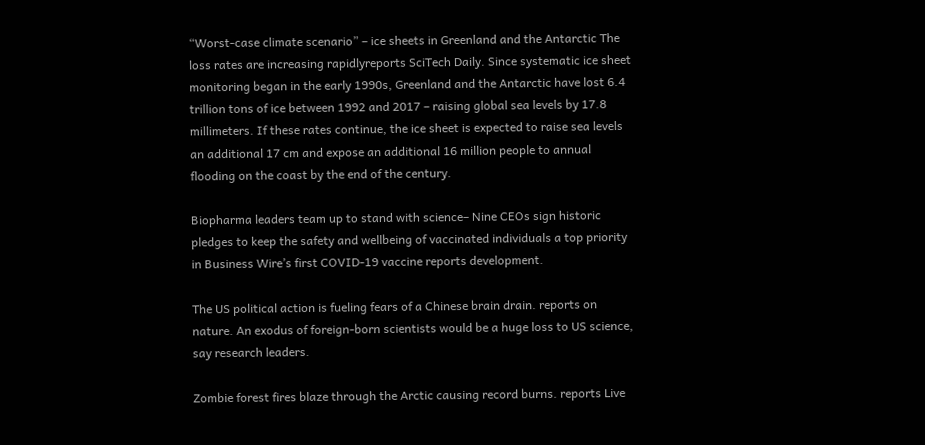“Worst-case climate scenario” – ice sheets in Greenland and the Antarctic The loss rates are increasing rapidlyreports SciTech Daily. Since systematic ice sheet monitoring began in the early 1990s, Greenland and the Antarctic have lost 6.4 trillion tons of ice between 1992 and 2017 – raising global sea levels by 17.8 millimeters. If these rates continue, the ice sheet is expected to raise sea levels an additional 17 cm and expose an additional 16 million people to annual flooding on the coast by the end of the century.

Biopharma leaders team up to stand with science– Nine CEOs sign historic pledges to keep the safety and wellbeing of vaccinated individuals a top priority in Business Wire’s first COVID-19 vaccine reports development.

The US political action is fueling fears of a Chinese brain drain. reports on nature. An exodus of foreign-born scientists would be a huge loss to US science, say research leaders.

Zombie forest fires blaze through the Arctic causing record burns. reports Live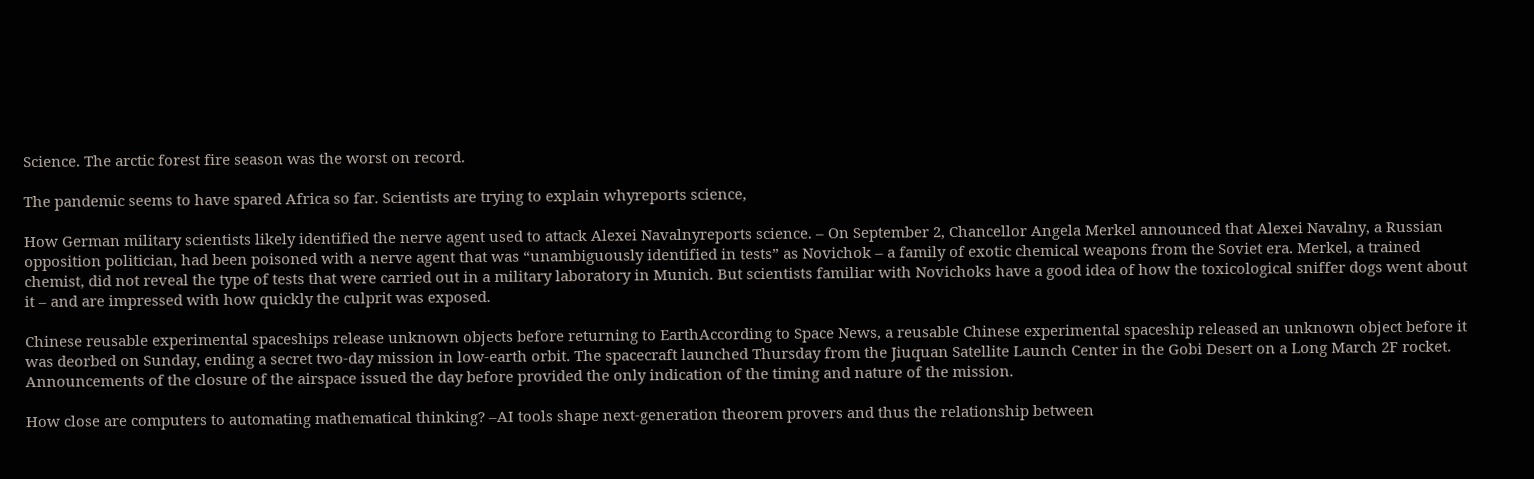Science. The arctic forest fire season was the worst on record.

The pandemic seems to have spared Africa so far. Scientists are trying to explain whyreports science,

How German military scientists likely identified the nerve agent used to attack Alexei Navalnyreports science. – On September 2, Chancellor Angela Merkel announced that Alexei Navalny, a Russian opposition politician, had been poisoned with a nerve agent that was “unambiguously identified in tests” as Novichok – a family of exotic chemical weapons from the Soviet era. Merkel, a trained chemist, did not reveal the type of tests that were carried out in a military laboratory in Munich. But scientists familiar with Novichoks have a good idea of how the toxicological sniffer dogs went about it – and are impressed with how quickly the culprit was exposed.

Chinese reusable experimental spaceships release unknown objects before returning to EarthAccording to Space News, a reusable Chinese experimental spaceship released an unknown object before it was deorbed on Sunday, ending a secret two-day mission in low-earth orbit. The spacecraft launched Thursday from the Jiuquan Satellite Launch Center in the Gobi Desert on a Long March 2F rocket. Announcements of the closure of the airspace issued the day before provided the only indication of the timing and nature of the mission.

How close are computers to automating mathematical thinking? –AI tools shape next-generation theorem provers and thus the relationship between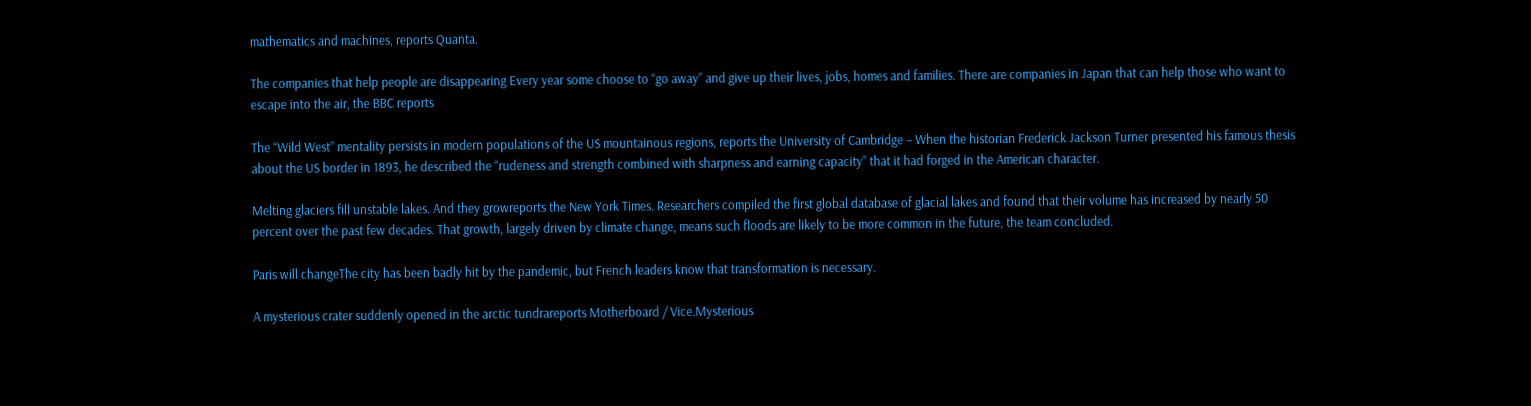mathematics and machines, reports Quanta.

The companies that help people are disappearing Every year some choose to “go away” and give up their lives, jobs, homes and families. There are companies in Japan that can help those who want to escape into the air, the BBC reports

The “Wild West” mentality persists in modern populations of the US mountainous regions, reports the University of Cambridge – When the historian Frederick Jackson Turner presented his famous thesis about the US border in 1893, he described the “rudeness and strength combined with sharpness and earning capacity” that it had forged in the American character.

Melting glaciers fill unstable lakes. And they growreports the New York Times. Researchers compiled the first global database of glacial lakes and found that their volume has increased by nearly 50 percent over the past few decades. That growth, largely driven by climate change, means such floods are likely to be more common in the future, the team concluded.

Paris will changeThe city has been badly hit by the pandemic, but French leaders know that transformation is necessary.

A mysterious crater suddenly opened in the arctic tundrareports Motherboard / Vice.Mysterious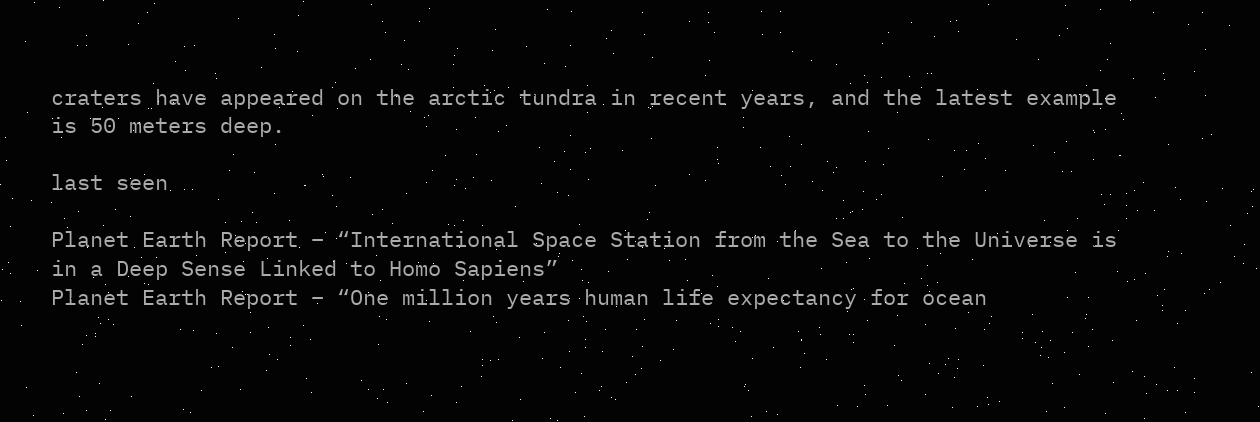craters have appeared on the arctic tundra in recent years, and the latest example is 50 meters deep.

last seen

Planet Earth Report – “International Space Station from the Sea to the Universe is in a Deep Sense Linked to Homo Sapiens”
Planet Earth Report – “One million years human life expectancy for ocean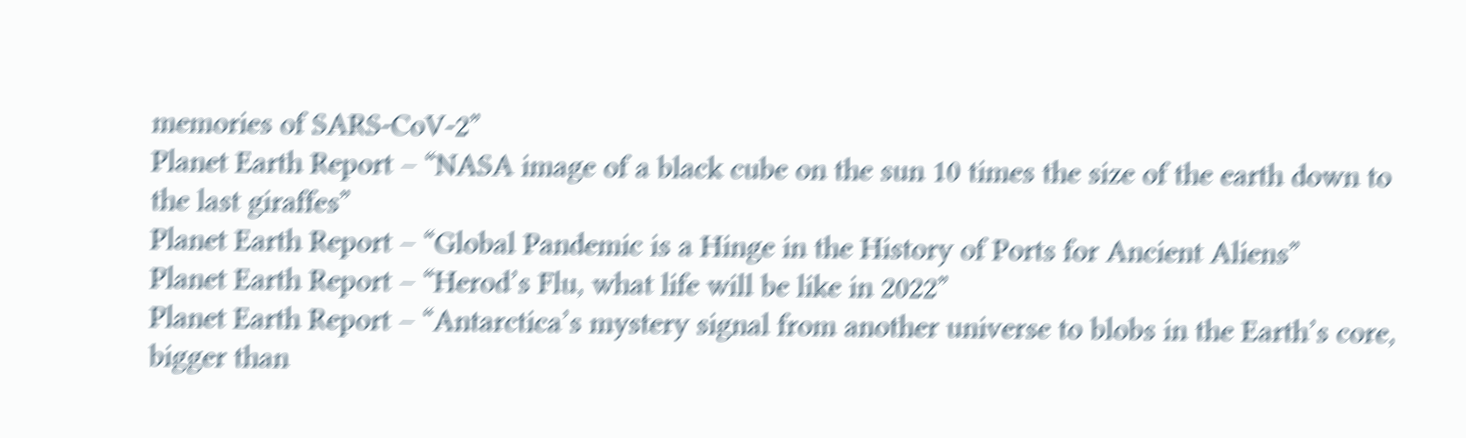memories of SARS-CoV-2”
Planet Earth Report – “NASA image of a black cube on the sun 10 times the size of the earth down to the last giraffes”
Planet Earth Report – “Global Pandemic is a Hinge in the History of Ports for Ancient Aliens”
Planet Earth Report – “Herod’s Flu, what life will be like in 2022”
Planet Earth Report – “Antarctica’s mystery signal from another universe to blobs in the Earth’s core, bigger than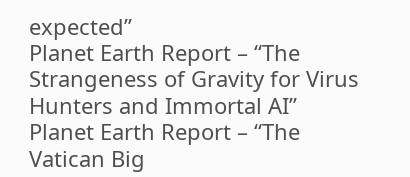expected”
Planet Earth Report – “The Strangeness of Gravity for Virus Hunters and Immortal AI”
Planet Earth Report – “The Vatican Big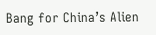Bang for China’s Alien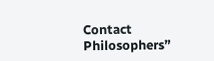Contact Philosophers”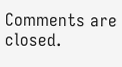Comments are closed.